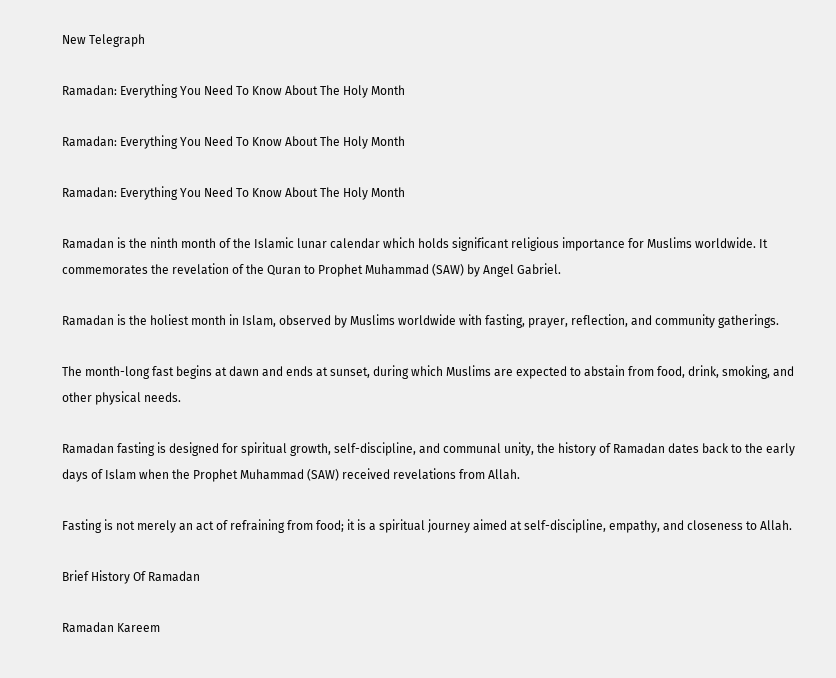New Telegraph

Ramadan: Everything You Need To Know About The Holy Month

Ramadan: Everything You Need To Know About The Holy Month

Ramadan: Everything You Need To Know About The Holy Month

Ramadan is the ninth month of the Islamic lunar calendar which holds significant religious importance for Muslims worldwide. It commemorates the revelation of the Quran to Prophet Muhammad (SAW) by Angel Gabriel.

Ramadan is the holiest month in Islam, observed by Muslims worldwide with fasting, prayer, reflection, and community gatherings.

The month-long fast begins at dawn and ends at sunset, during which Muslims are expected to abstain from food, drink, smoking, and other physical needs.

Ramadan fasting is designed for spiritual growth, self-discipline, and communal unity, the history of Ramadan dates back to the early days of Islam when the Prophet Muhammad (SAW) received revelations from Allah.

Fasting is not merely an act of refraining from food; it is a spiritual journey aimed at self-discipline, empathy, and closeness to Allah.

Brief History Of Ramadan

Ramadan Kareem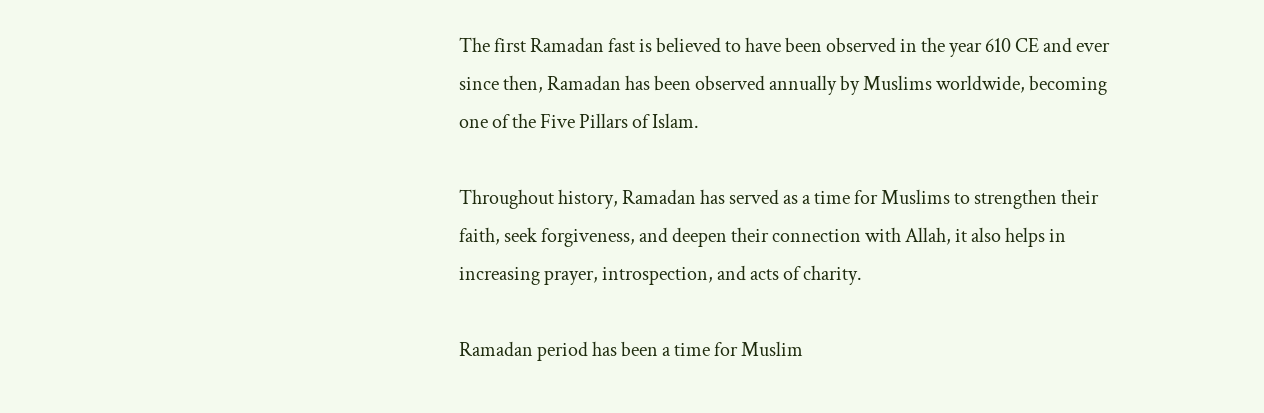The first Ramadan fast is believed to have been observed in the year 610 CE and ever since then, Ramadan has been observed annually by Muslims worldwide, becoming one of the Five Pillars of Islam.

Throughout history, Ramadan has served as a time for Muslims to strengthen their faith, seek forgiveness, and deepen their connection with Allah, it also helps in increasing prayer, introspection, and acts of charity.

Ramadan period has been a time for Muslim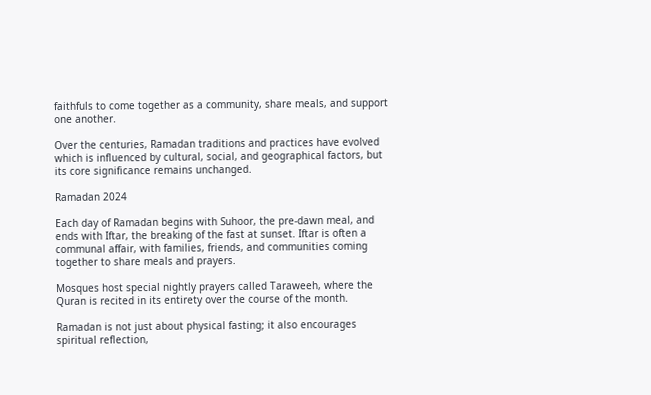faithfuls to come together as a community, share meals, and support one another.

Over the centuries, Ramadan traditions and practices have evolved which is influenced by cultural, social, and geographical factors, but its core significance remains unchanged.

Ramadan 2024

Each day of Ramadan begins with Suhoor, the pre-dawn meal, and ends with Iftar, the breaking of the fast at sunset. Iftar is often a communal affair, with families, friends, and communities coming together to share meals and prayers.

Mosques host special nightly prayers called Taraweeh, where the Quran is recited in its entirety over the course of the month.

Ramadan is not just about physical fasting; it also encourages spiritual reflection,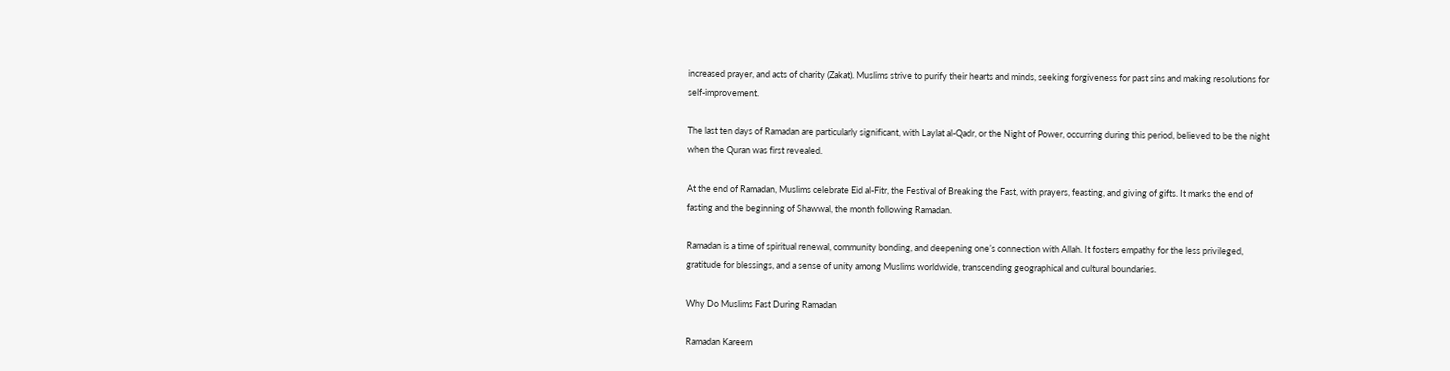increased prayer, and acts of charity (Zakat). Muslims strive to purify their hearts and minds, seeking forgiveness for past sins and making resolutions for self-improvement.

The last ten days of Ramadan are particularly significant, with Laylat al-Qadr, or the Night of Power, occurring during this period, believed to be the night when the Quran was first revealed.

At the end of Ramadan, Muslims celebrate Eid al-Fitr, the Festival of Breaking the Fast, with prayers, feasting, and giving of gifts. It marks the end of fasting and the beginning of Shawwal, the month following Ramadan.

Ramadan is a time of spiritual renewal, community bonding, and deepening one’s connection with Allah. It fosters empathy for the less privileged, gratitude for blessings, and a sense of unity among Muslims worldwide, transcending geographical and cultural boundaries.

Why Do Muslims Fast During Ramadan

Ramadan Kareem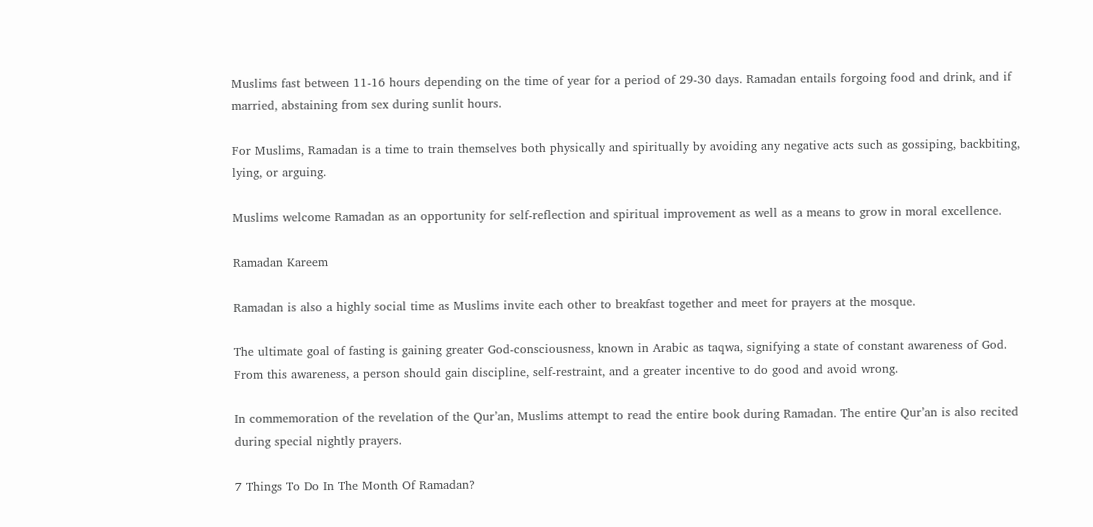Muslims fast between 11-16 hours depending on the time of year for a period of 29-30 days. Ramadan entails forgoing food and drink, and if married, abstaining from sex during sunlit hours.

For Muslims, Ramadan is a time to train themselves both physically and spiritually by avoiding any negative acts such as gossiping, backbiting, lying, or arguing.

Muslims welcome Ramadan as an opportunity for self-reflection and spiritual improvement as well as a means to grow in moral excellence.

Ramadan Kareem

Ramadan is also a highly social time as Muslims invite each other to breakfast together and meet for prayers at the mosque.

The ultimate goal of fasting is gaining greater God-consciousness, known in Arabic as taqwa, signifying a state of constant awareness of God.  From this awareness, a person should gain discipline, self-restraint, and a greater incentive to do good and avoid wrong.

In commemoration of the revelation of the Qur’an, Muslims attempt to read the entire book during Ramadan. The entire Qur’an is also recited during special nightly prayers.

7 Things To Do In The Month Of Ramadan?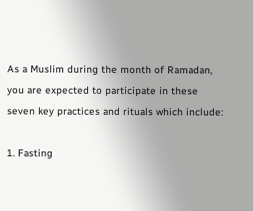As a Muslim during the month of Ramadan, you are expected to participate in these seven key practices and rituals which include:

1. Fasting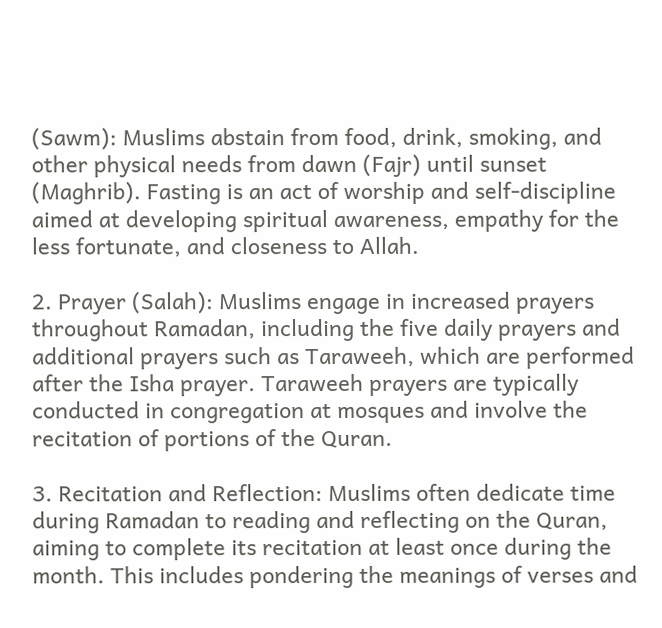(Sawm): Muslims abstain from food, drink, smoking, and other physical needs from dawn (Fajr) until sunset (Maghrib). Fasting is an act of worship and self-discipline aimed at developing spiritual awareness, empathy for the less fortunate, and closeness to Allah.

2. Prayer (Salah): Muslims engage in increased prayers throughout Ramadan, including the five daily prayers and additional prayers such as Taraweeh, which are performed after the Isha prayer. Taraweeh prayers are typically conducted in congregation at mosques and involve the recitation of portions of the Quran.

3. Recitation and Reflection: Muslims often dedicate time during Ramadan to reading and reflecting on the Quran, aiming to complete its recitation at least once during the month. This includes pondering the meanings of verses and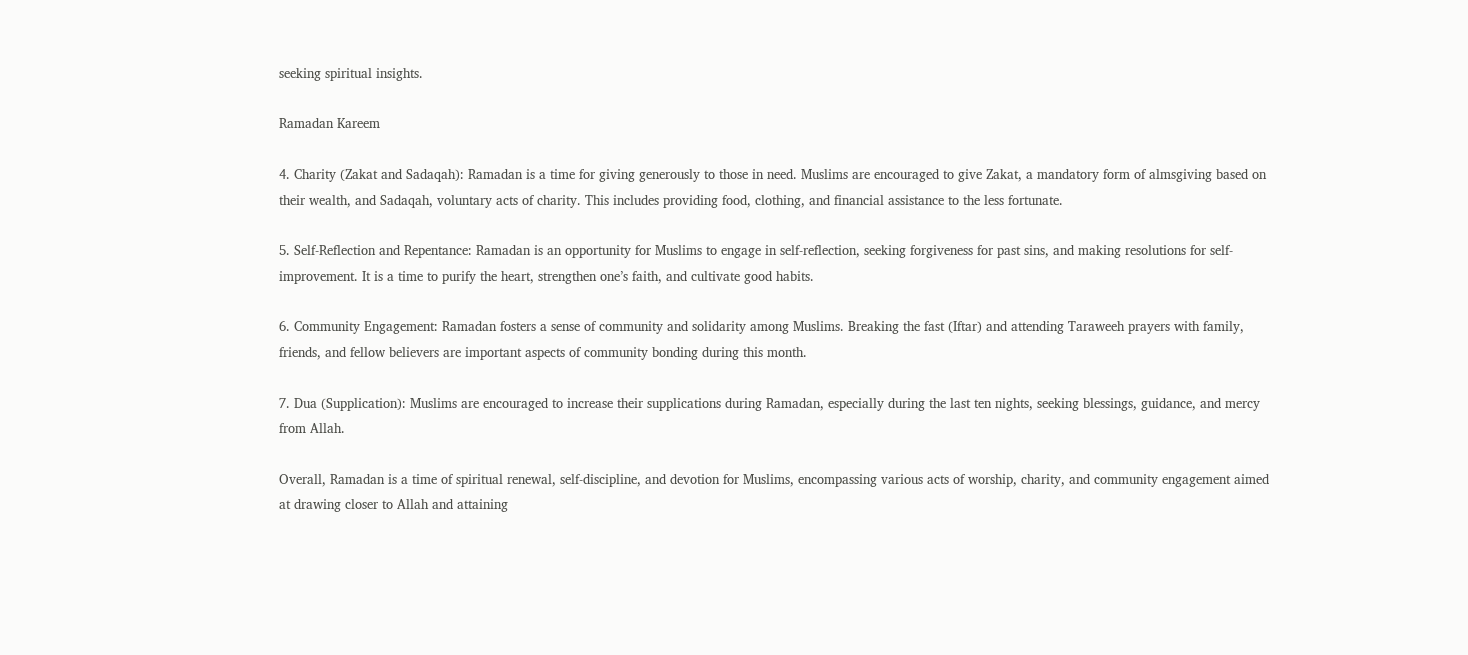seeking spiritual insights.

Ramadan Kareem

4. Charity (Zakat and Sadaqah): Ramadan is a time for giving generously to those in need. Muslims are encouraged to give Zakat, a mandatory form of almsgiving based on their wealth, and Sadaqah, voluntary acts of charity. This includes providing food, clothing, and financial assistance to the less fortunate.

5. Self-Reflection and Repentance: Ramadan is an opportunity for Muslims to engage in self-reflection, seeking forgiveness for past sins, and making resolutions for self-improvement. It is a time to purify the heart, strengthen one’s faith, and cultivate good habits.

6. Community Engagement: Ramadan fosters a sense of community and solidarity among Muslims. Breaking the fast (Iftar) and attending Taraweeh prayers with family, friends, and fellow believers are important aspects of community bonding during this month.

7. Dua (Supplication): Muslims are encouraged to increase their supplications during Ramadan, especially during the last ten nights, seeking blessings, guidance, and mercy from Allah.

Overall, Ramadan is a time of spiritual renewal, self-discipline, and devotion for Muslims, encompassing various acts of worship, charity, and community engagement aimed at drawing closer to Allah and attaining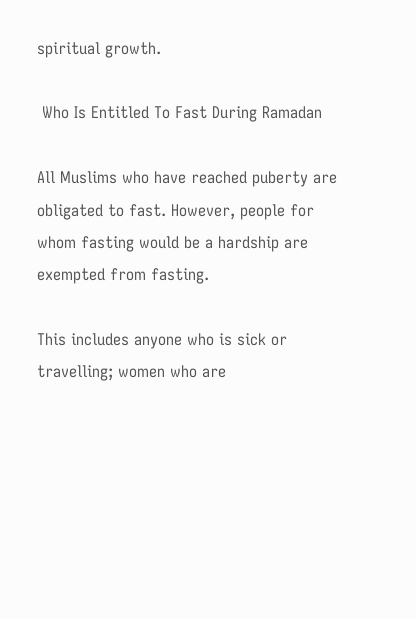spiritual growth.

 Who Is Entitled To Fast During Ramadan

All Muslims who have reached puberty are obligated to fast. However, people for whom fasting would be a hardship are exempted from fasting.

This includes anyone who is sick or travelling; women who are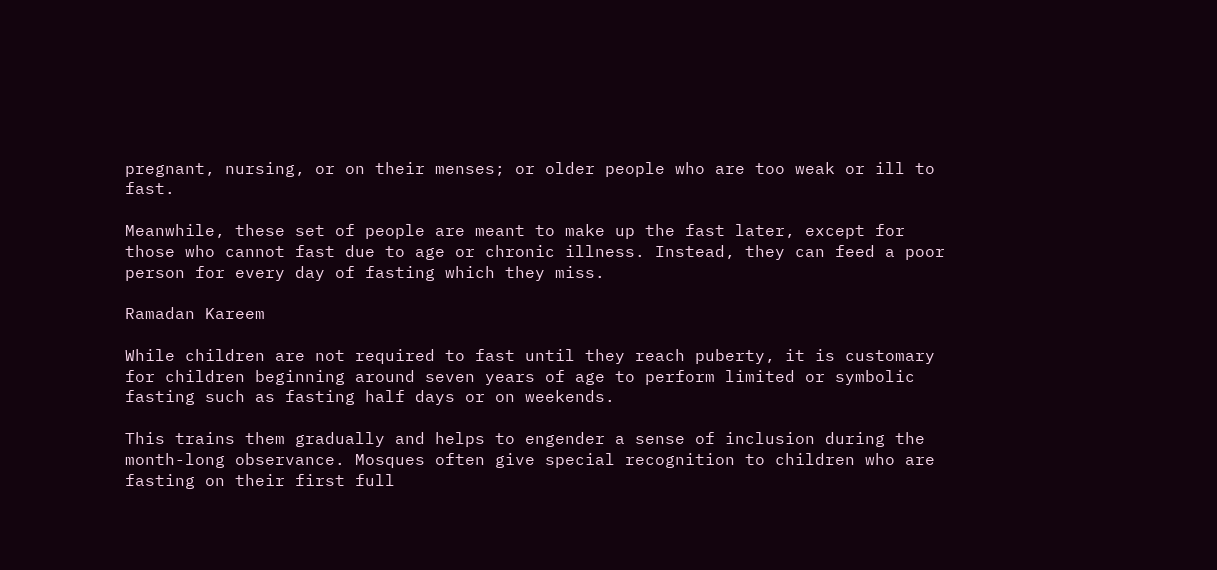pregnant, nursing, or on their menses; or older people who are too weak or ill to fast.

Meanwhile, these set of people are meant to make up the fast later, except for those who cannot fast due to age or chronic illness. Instead, they can feed a poor person for every day of fasting which they miss.

Ramadan Kareem

While children are not required to fast until they reach puberty, it is customary for children beginning around seven years of age to perform limited or symbolic fasting such as fasting half days or on weekends.

This trains them gradually and helps to engender a sense of inclusion during the month-long observance. Mosques often give special recognition to children who are fasting on their first full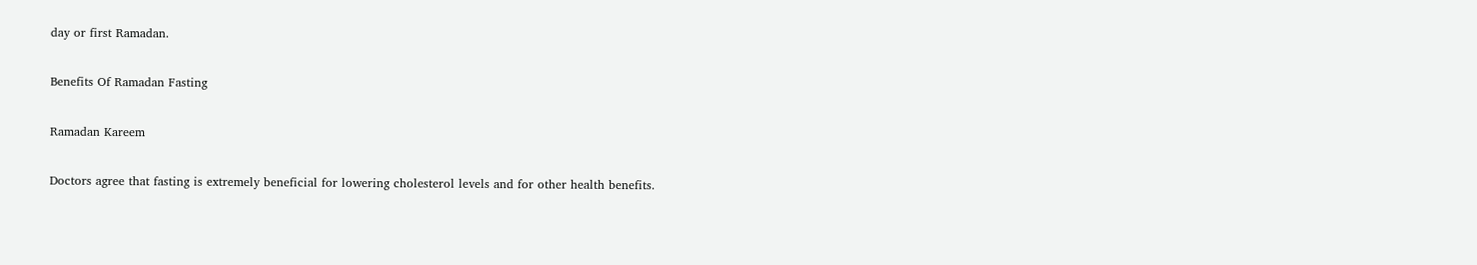day or first Ramadan.

Benefits Of Ramadan Fasting

Ramadan Kareem

Doctors agree that fasting is extremely beneficial for lowering cholesterol levels and for other health benefits.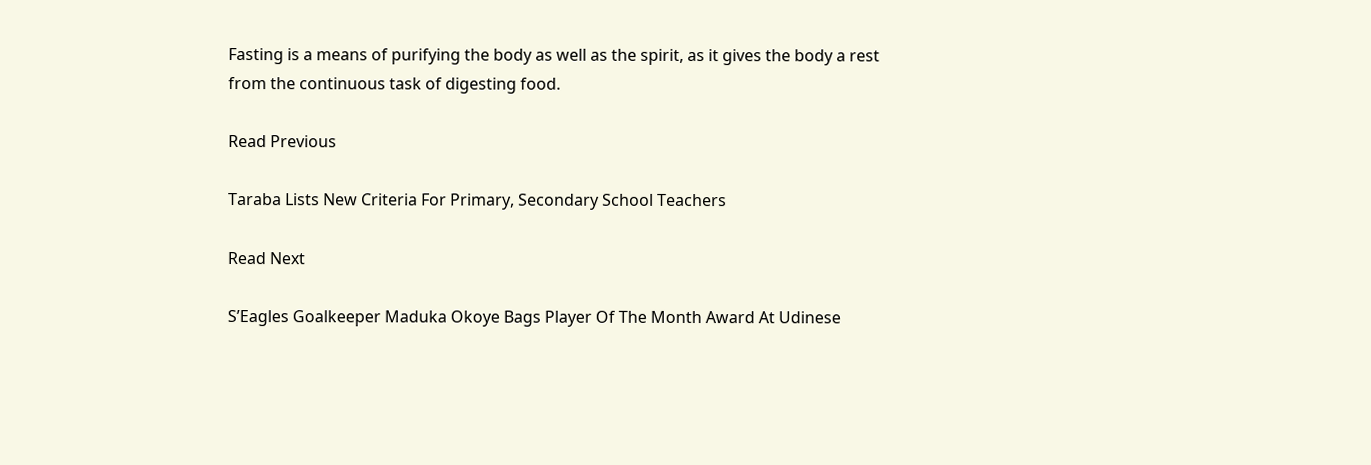Fasting is a means of purifying the body as well as the spirit, as it gives the body a rest from the continuous task of digesting food.

Read Previous

Taraba Lists New Criteria For Primary, Secondary School Teachers

Read Next

S’Eagles Goalkeeper Maduka Okoye Bags Player Of The Month Award At Udinese